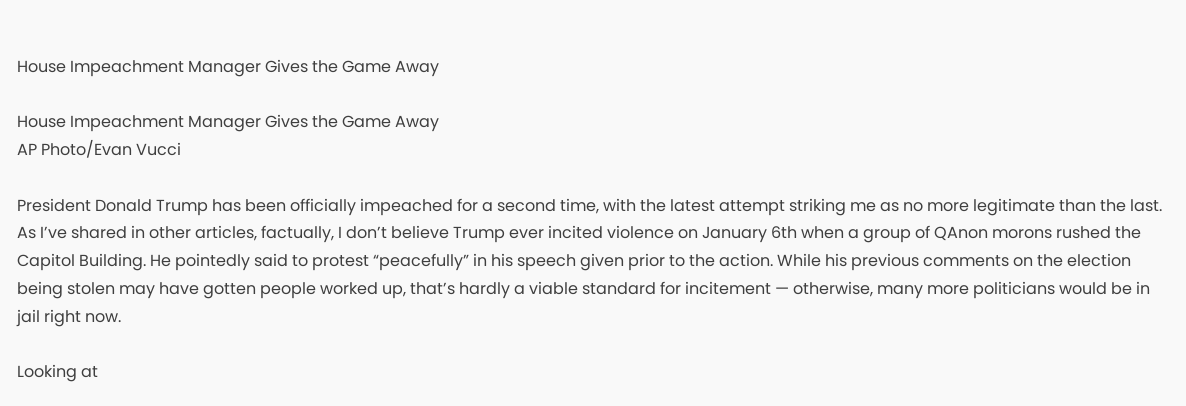House Impeachment Manager Gives the Game Away

House Impeachment Manager Gives the Game Away
AP Photo/Evan Vucci

President Donald Trump has been officially impeached for a second time, with the latest attempt striking me as no more legitimate than the last. As I’ve shared in other articles, factually, I don’t believe Trump ever incited violence on January 6th when a group of QAnon morons rushed the Capitol Building. He pointedly said to protest “peacefully” in his speech given prior to the action. While his previous comments on the election being stolen may have gotten people worked up, that’s hardly a viable standard for incitement — otherwise, many more politicians would be in jail right now.

Looking at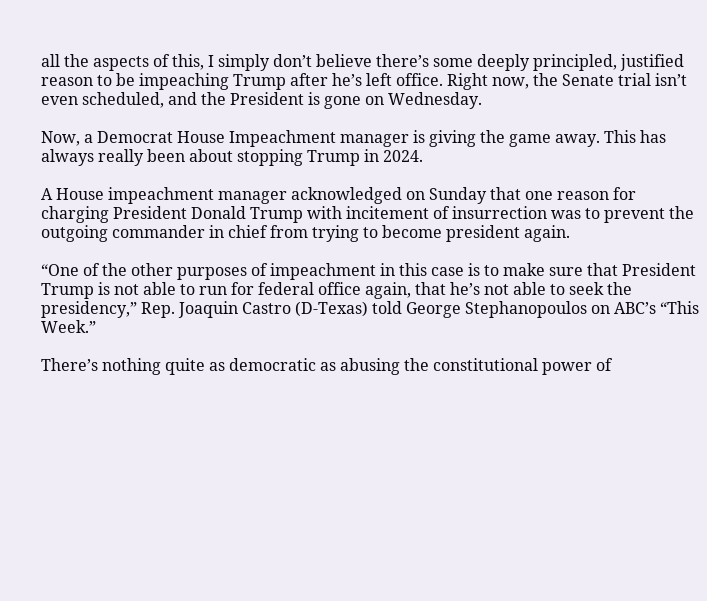all the aspects of this, I simply don’t believe there’s some deeply principled, justified reason to be impeaching Trump after he’s left office. Right now, the Senate trial isn’t even scheduled, and the President is gone on Wednesday.

Now, a Democrat House Impeachment manager is giving the game away. This has always really been about stopping Trump in 2024.

A House impeachment manager acknowledged on Sunday that one reason for charging President Donald Trump with incitement of insurrection was to prevent the outgoing commander in chief from trying to become president again.

“One of the other purposes of impeachment in this case is to make sure that President Trump is not able to run for federal office again, that he’s not able to seek the presidency,” Rep. Joaquin Castro (D-Texas) told George Stephanopoulos on ABC’s “This Week.”

There’s nothing quite as democratic as abusing the constitutional power of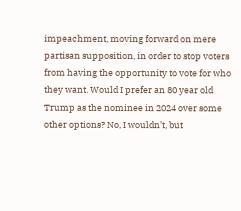impeachment, moving forward on mere partisan supposition, in order to stop voters from having the opportunity to vote for who they want. Would I prefer an 80 year old Trump as the nominee in 2024 over some other options? No, I wouldn’t, but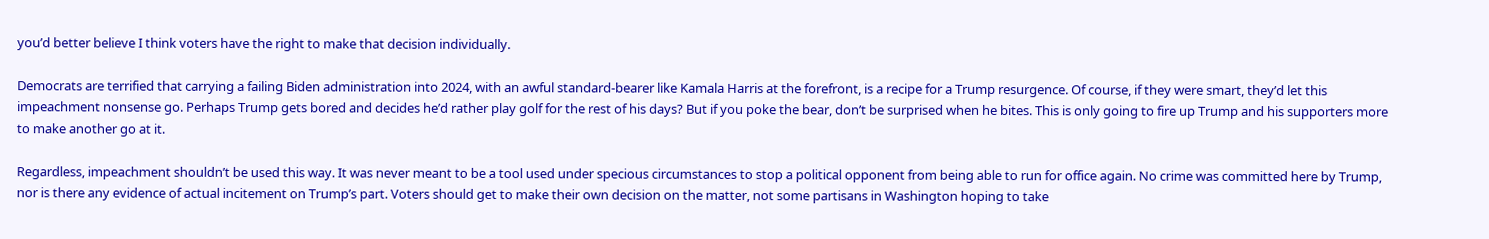you’d better believe I think voters have the right to make that decision individually.

Democrats are terrified that carrying a failing Biden administration into 2024, with an awful standard-bearer like Kamala Harris at the forefront, is a recipe for a Trump resurgence. Of course, if they were smart, they’d let this impeachment nonsense go. Perhaps Trump gets bored and decides he’d rather play golf for the rest of his days? But if you poke the bear, don’t be surprised when he bites. This is only going to fire up Trump and his supporters more to make another go at it.

Regardless, impeachment shouldn’t be used this way. It was never meant to be a tool used under specious circumstances to stop a political opponent from being able to run for office again. No crime was committed here by Trump, nor is there any evidence of actual incitement on Trump’s part. Voters should get to make their own decision on the matter, not some partisans in Washington hoping to take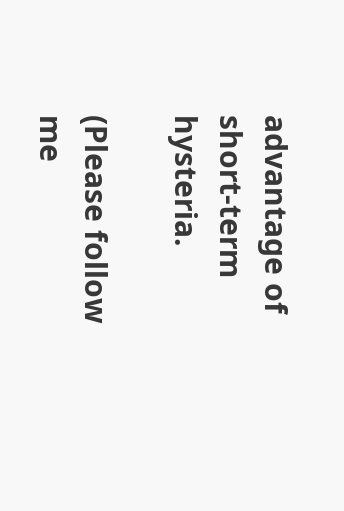advantage of short-term hysteria.

(Please follow me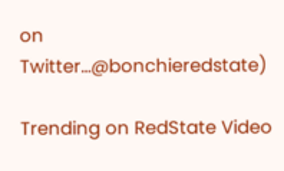on Twitter…@bonchieredstate)

Trending on RedState Video